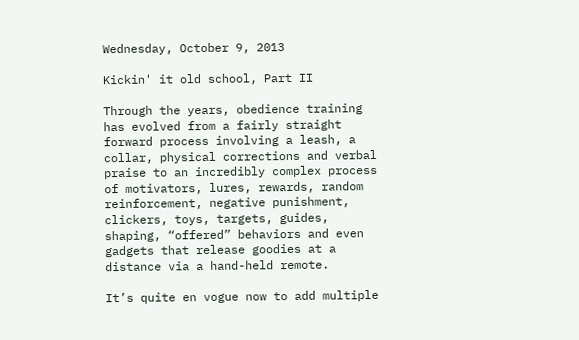Wednesday, October 9, 2013

Kickin' it old school, Part II

Through the years, obedience training has evolved from a fairly straight forward process involving a leash, a collar, physical corrections and verbal praise to an incredibly complex process of motivators, lures, rewards, random reinforcement, negative punishment, clickers, toys, targets, guides, shaping, “offered” behaviors and even gadgets that release goodies at a distance via a hand-held remote.

It’s quite en vogue now to add multiple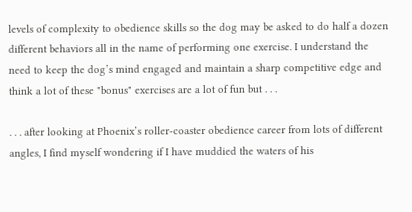levels of complexity to obedience skills so the dog may be asked to do half a dozen different behaviors all in the name of performing one exercise. I understand the need to keep the dog’s mind engaged and maintain a sharp competitive edge and think a lot of these "bonus" exercises are a lot of fun but . . .

. . . after looking at Phoenix’s roller-coaster obedience career from lots of different angles, I find myself wondering if I have muddied the waters of his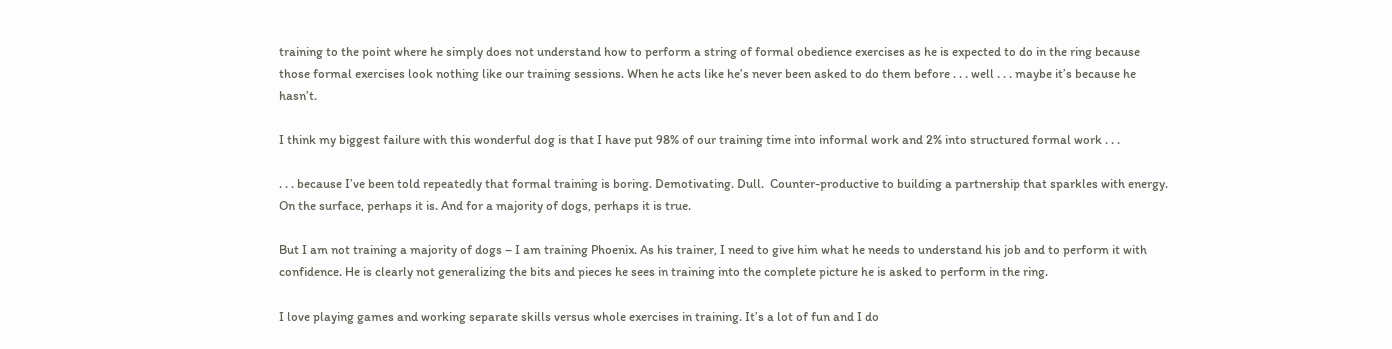training to the point where he simply does not understand how to perform a string of formal obedience exercises as he is expected to do in the ring because those formal exercises look nothing like our training sessions. When he acts like he’s never been asked to do them before . . . well . . . maybe it’s because he hasn’t.

I think my biggest failure with this wonderful dog is that I have put 98% of our training time into informal work and 2% into structured formal work . . .

. . . because I’ve been told repeatedly that formal training is boring. Demotivating. Dull.  Counter-productive to building a partnership that sparkles with energy. On the surface, perhaps it is. And for a majority of dogs, perhaps it is true.

But I am not training a majority of dogs – I am training Phoenix. As his trainer, I need to give him what he needs to understand his job and to perform it with confidence. He is clearly not generalizing the bits and pieces he sees in training into the complete picture he is asked to perform in the ring.

I love playing games and working separate skills versus whole exercises in training. It’s a lot of fun and I do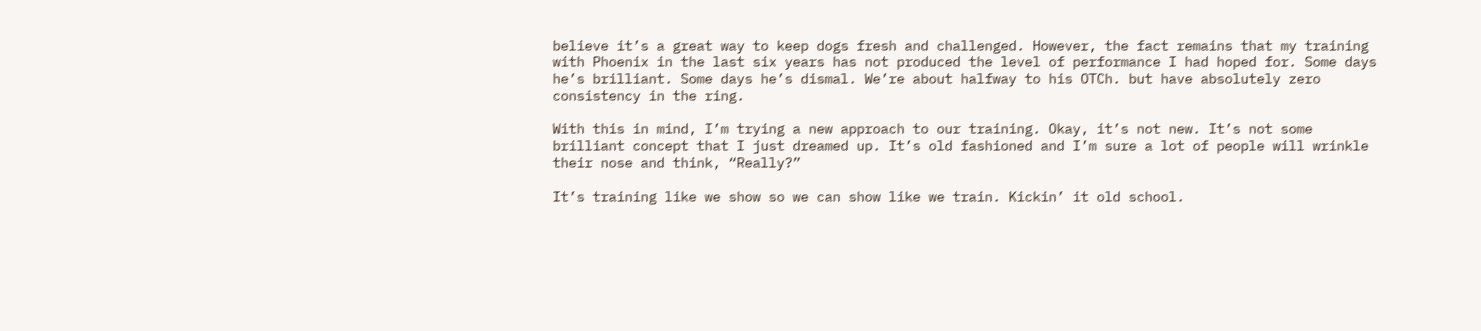believe it’s a great way to keep dogs fresh and challenged. However, the fact remains that my training with Phoenix in the last six years has not produced the level of performance I had hoped for. Some days he’s brilliant. Some days he’s dismal. We’re about halfway to his OTCh. but have absolutely zero consistency in the ring.

With this in mind, I’m trying a new approach to our training. Okay, it’s not new. It’s not some brilliant concept that I just dreamed up. It’s old fashioned and I’m sure a lot of people will wrinkle their nose and think, “Really?”

It’s training like we show so we can show like we train. Kickin’ it old school.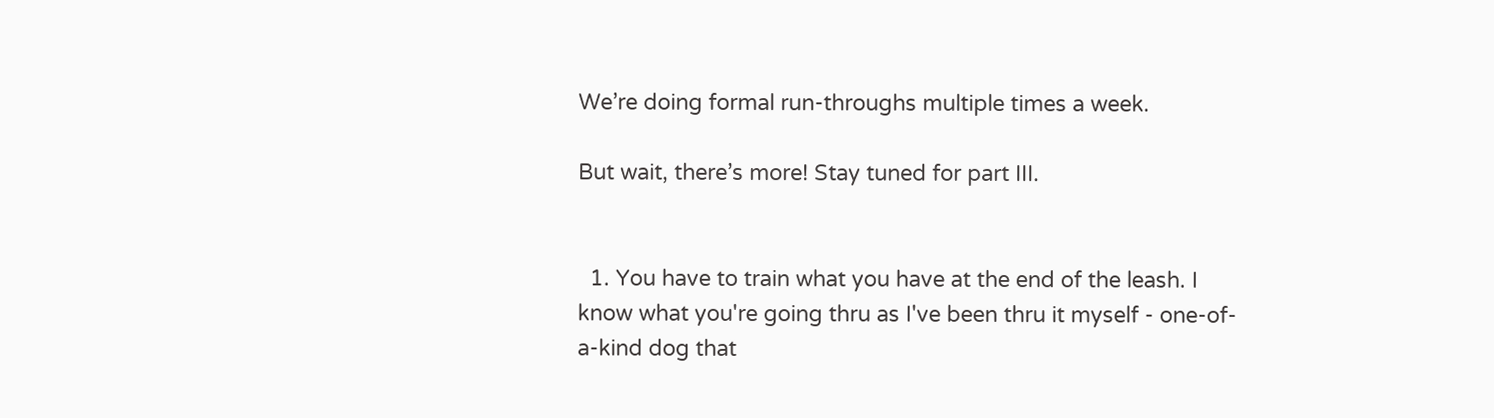We’re doing formal run-throughs multiple times a week.

But wait, there’s more! Stay tuned for part III.


  1. You have to train what you have at the end of the leash. I know what you're going thru as I've been thru it myself - one-of-a-kind dog that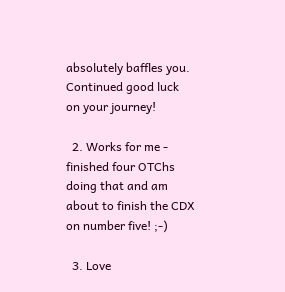absolutely baffles you. Continued good luck on your journey!

  2. Works for me - finished four OTChs doing that and am about to finish the CDX on number five! ;-)

  3. Love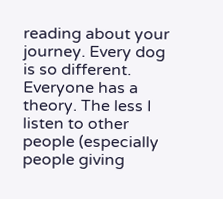reading about your journey. Every dog is so different. Everyone has a theory. The less I listen to other people (especially people giving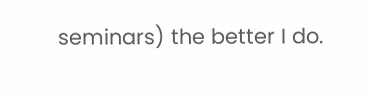seminars) the better I do.